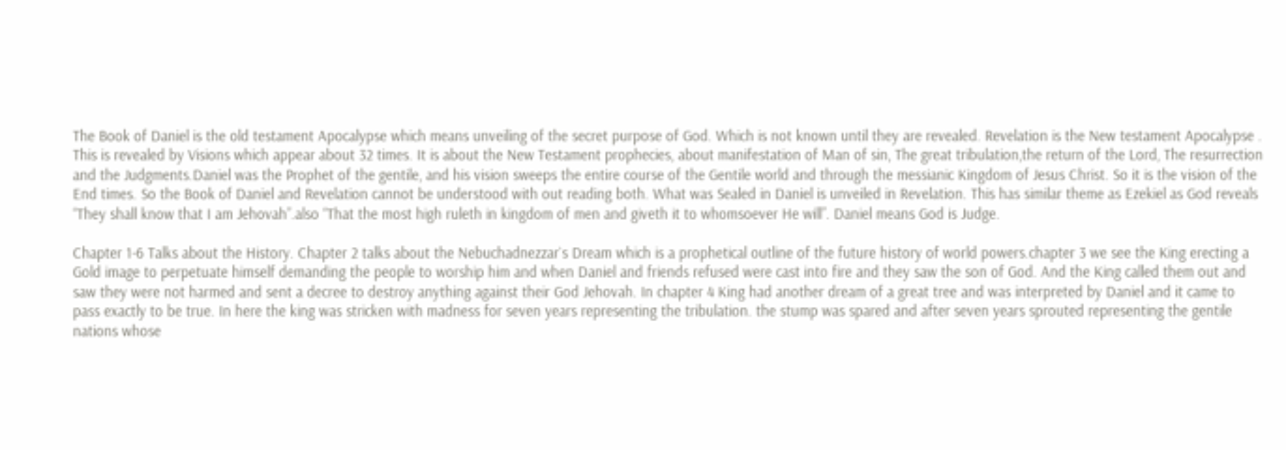The Book of Daniel is the old testament Apocalypse which means unveiling of the secret purpose of God. Which is not known until they are revealed. Revelation is the New testament Apocalypse . This is revealed by Visions which appear about 32 times. It is about the New Testament prophecies, about manifestation of Man of sin, The great tribulation,the return of the Lord, The resurrection and the Judgments.Daniel was the Prophet of the gentile, and his vision sweeps the entire course of the Gentile world and through the messianic Kingdom of Jesus Christ. So it is the vision of the End times. So the Book of Daniel and Revelation cannot be understood with out reading both. What was Sealed in Daniel is unveiled in Revelation. This has similar theme as Ezekiel as God reveals “They shall know that I am Jehovah”.also “That the most high ruleth in kingdom of men and giveth it to whomsoever He will”. Daniel means God is Judge.

Chapter 1-6 Talks about the History. Chapter 2 talks about the Nebuchadnezzar`s Dream which is a prophetical outline of the future history of world powers.chapter 3 we see the King erecting a Gold image to perpetuate himself demanding the people to worship him and when Daniel and friends refused were cast into fire and they saw the son of God. And the King called them out and saw they were not harmed and sent a decree to destroy anything against their God Jehovah. In chapter 4 King had another dream of a great tree and was interpreted by Daniel and it came to pass exactly to be true. In here the king was stricken with madness for seven years representing the tribulation. the stump was spared and after seven years sprouted representing the gentile nations whose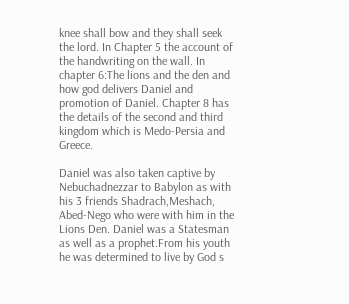knee shall bow and they shall seek the lord. In Chapter 5 the account of the handwriting on the wall. In chapter 6:The lions and the den and how god delivers Daniel and promotion of Daniel. Chapter 8 has the details of the second and third kingdom which is Medo-Persia and Greece.

Daniel was also taken captive by Nebuchadnezzar to Babylon as with his 3 friends Shadrach,Meshach, Abed-Nego who were with him in the Lions Den. Daniel was a Statesman as well as a prophet.From his youth he was determined to live by God s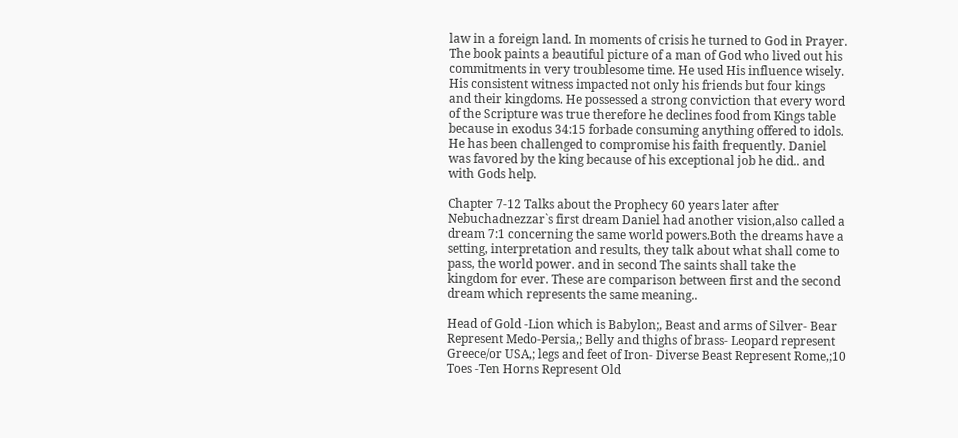law in a foreign land. In moments of crisis he turned to God in Prayer. The book paints a beautiful picture of a man of God who lived out his commitments in very troublesome time. He used His influence wisely. His consistent witness impacted not only his friends but four kings and their kingdoms. He possessed a strong conviction that every word of the Scripture was true therefore he declines food from Kings table because in exodus 34:15 forbade consuming anything offered to idols. He has been challenged to compromise his faith frequently. Daniel was favored by the king because of his exceptional job he did.. and with Gods help.

Chapter 7-12 Talks about the Prophecy 60 years later after Nebuchadnezzar`s first dream Daniel had another vision,also called a dream 7:1 concerning the same world powers.Both the dreams have a setting, interpretation and results, they talk about what shall come to pass, the world power. and in second The saints shall take the kingdom for ever. These are comparison between first and the second dream which represents the same meaning..

Head of Gold -Lion which is Babylon;, Beast and arms of Silver- Bear Represent Medo-Persia,; Belly and thighs of brass- Leopard represent Greece/or USA,; legs and feet of Iron- Diverse Beast Represent Rome,;10 Toes -Ten Horns Represent Old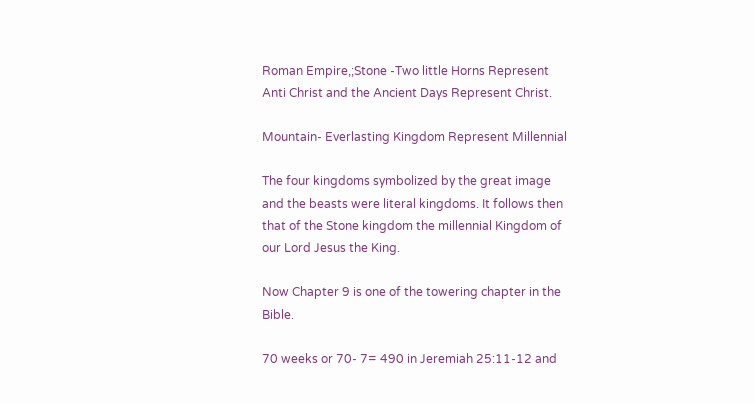Roman Empire,;Stone -Two little Horns Represent Anti Christ and the Ancient Days Represent Christ.

Mountain- Everlasting Kingdom Represent Millennial

The four kingdoms symbolized by the great image and the beasts were literal kingdoms. It follows then that of the Stone kingdom the millennial Kingdom of our Lord Jesus the King.

Now Chapter 9 is one of the towering chapter in the Bible.

70 weeks or 70- 7= 490 in Jeremiah 25:11-12 and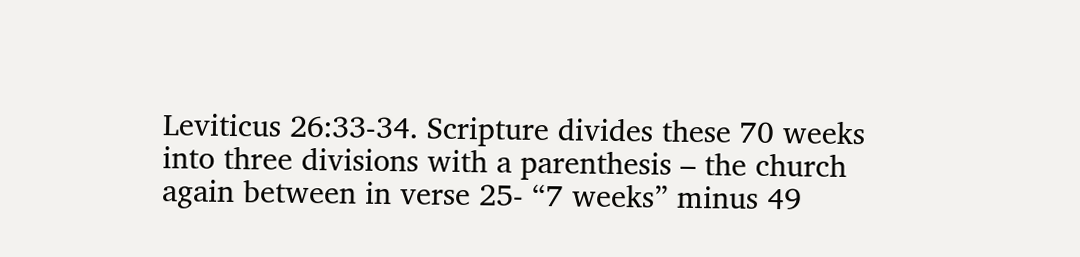Leviticus 26:33-34. Scripture divides these 70 weeks into three divisions with a parenthesis – the church again between in verse 25- “7 weeks” minus 49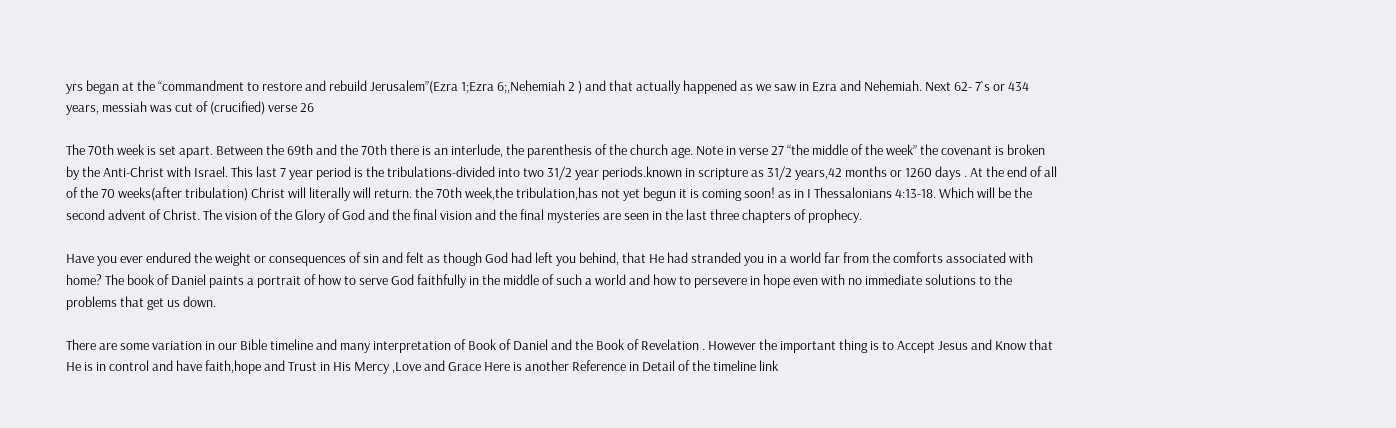yrs began at the “commandment to restore and rebuild Jerusalem”(Ezra 1;Ezra 6;,Nehemiah 2 ) and that actually happened as we saw in Ezra and Nehemiah. Next 62- 7`s or 434 years, messiah was cut of (crucified) verse 26

The 70th week is set apart. Between the 69th and the 70th there is an interlude, the parenthesis of the church age. Note in verse 27 “the middle of the week” the covenant is broken by the Anti-Christ with Israel. This last 7 year period is the tribulations-divided into two 31/2 year periods.known in scripture as 31/2 years,42 months or 1260 days . At the end of all of the 70 weeks(after tribulation) Christ will literally will return. the 70th week,the tribulation,has not yet begun it is coming soon! as in I Thessalonians 4:13-18. Which will be the second advent of Christ. The vision of the Glory of God and the final vision and the final mysteries are seen in the last three chapters of prophecy.

Have you ever endured the weight or consequences of sin and felt as though God had left you behind, that He had stranded you in a world far from the comforts associated with home? The book of Daniel paints a portrait of how to serve God faithfully in the middle of such a world and how to persevere in hope even with no immediate solutions to the problems that get us down.

There are some variation in our Bible timeline and many interpretation of Book of Daniel and the Book of Revelation . However the important thing is to Accept Jesus and Know that He is in control and have faith,hope and Trust in His Mercy ,Love and Grace Here is another Reference in Detail of the timeline link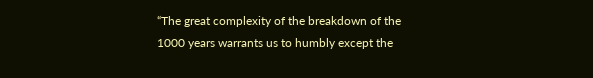“The great complexity of the breakdown of the 1000 years warrants us to humbly except the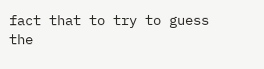fact that to try to guess the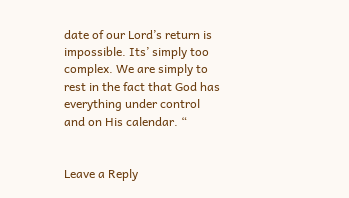date of our Lord’s return is impossible. Its’ simply too complex. We are simply to rest in the fact that God has everything under control and on His calendar. “


Leave a Reply